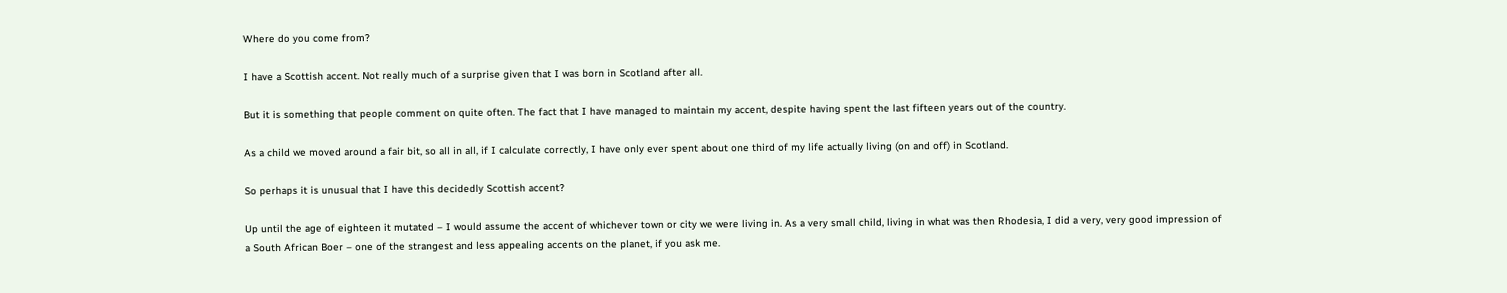Where do you come from?

I have a Scottish accent. Not really much of a surprise given that I was born in Scotland after all.

But it is something that people comment on quite often. The fact that I have managed to maintain my accent, despite having spent the last fifteen years out of the country.

As a child we moved around a fair bit, so all in all, if I calculate correctly, I have only ever spent about one third of my life actually living (on and off) in Scotland.

So perhaps it is unusual that I have this decidedly Scottish accent?

Up until the age of eighteen it mutated – I would assume the accent of whichever town or city we were living in. As a very small child, living in what was then Rhodesia, I did a very, very good impression of a South African Boer – one of the strangest and less appealing accents on the planet, if you ask me.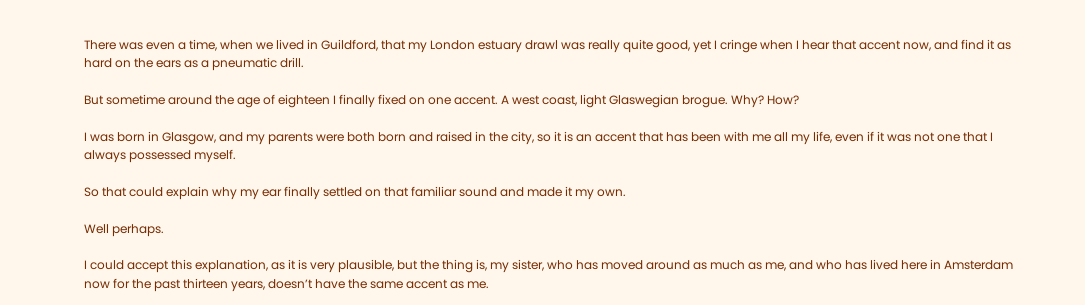There was even a time, when we lived in Guildford, that my London estuary drawl was really quite good, yet I cringe when I hear that accent now, and find it as hard on the ears as a pneumatic drill.

But sometime around the age of eighteen I finally fixed on one accent. A west coast, light Glaswegian brogue. Why? How?

I was born in Glasgow, and my parents were both born and raised in the city, so it is an accent that has been with me all my life, even if it was not one that I always possessed myself.

So that could explain why my ear finally settled on that familiar sound and made it my own.

Well perhaps.

I could accept this explanation, as it is very plausible, but the thing is, my sister, who has moved around as much as me, and who has lived here in Amsterdam now for the past thirteen years, doesn’t have the same accent as me.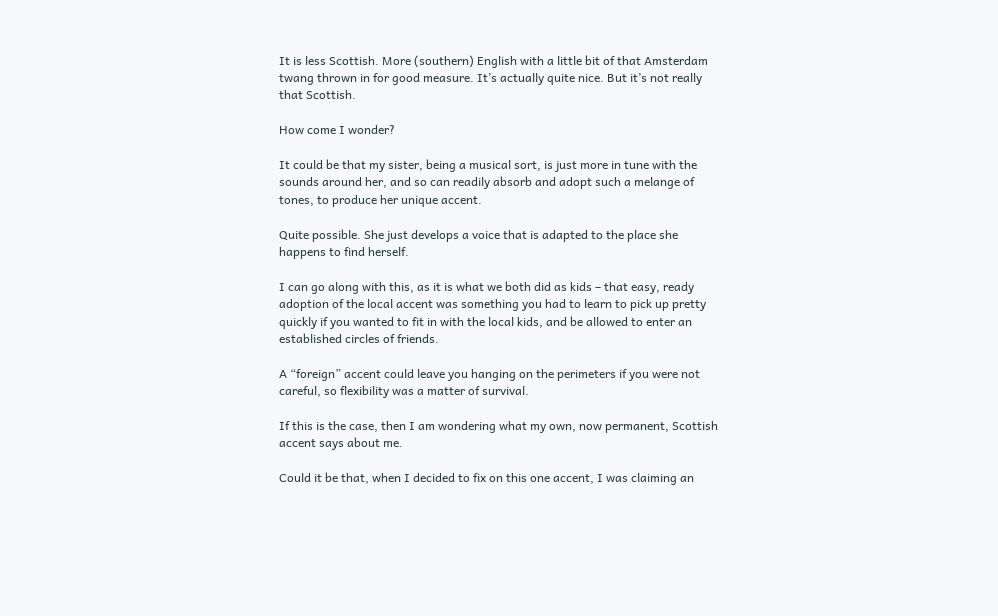It is less Scottish. More (southern) English with a little bit of that Amsterdam twang thrown in for good measure. It’s actually quite nice. But it’s not really that Scottish.

How come I wonder?

It could be that my sister, being a musical sort, is just more in tune with the sounds around her, and so can readily absorb and adopt such a melange of tones, to produce her unique accent.

Quite possible. She just develops a voice that is adapted to the place she happens to find herself.

I can go along with this, as it is what we both did as kids – that easy, ready adoption of the local accent was something you had to learn to pick up pretty quickly if you wanted to fit in with the local kids, and be allowed to enter an established circles of friends.

A “foreign” accent could leave you hanging on the perimeters if you were not careful, so flexibility was a matter of survival.

If this is the case, then I am wondering what my own, now permanent, Scottish accent says about me.

Could it be that, when I decided to fix on this one accent, I was claiming an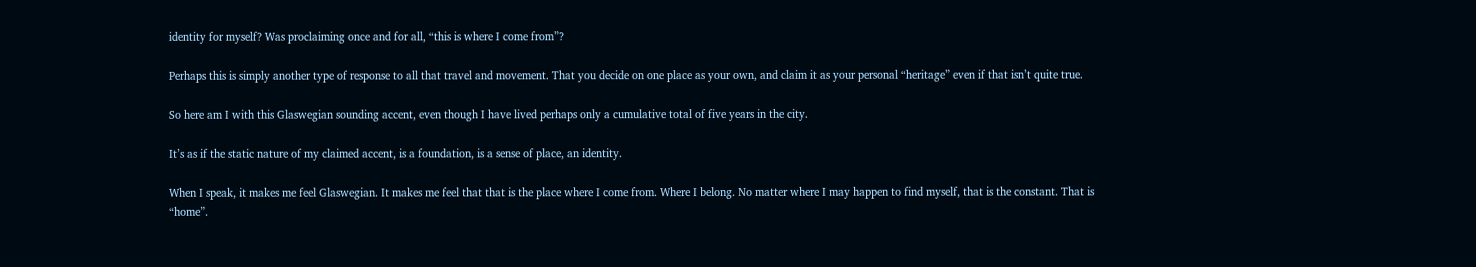identity for myself? Was proclaiming once and for all, “this is where I come from”?

Perhaps this is simply another type of response to all that travel and movement. That you decide on one place as your own, and claim it as your personal “heritage” even if that isn’t quite true.

So here am I with this Glaswegian sounding accent, even though I have lived perhaps only a cumulative total of five years in the city.

It’s as if the static nature of my claimed accent, is a foundation, is a sense of place, an identity.

When I speak, it makes me feel Glaswegian. It makes me feel that that is the place where I come from. Where I belong. No matter where I may happen to find myself, that is the constant. That is “home”.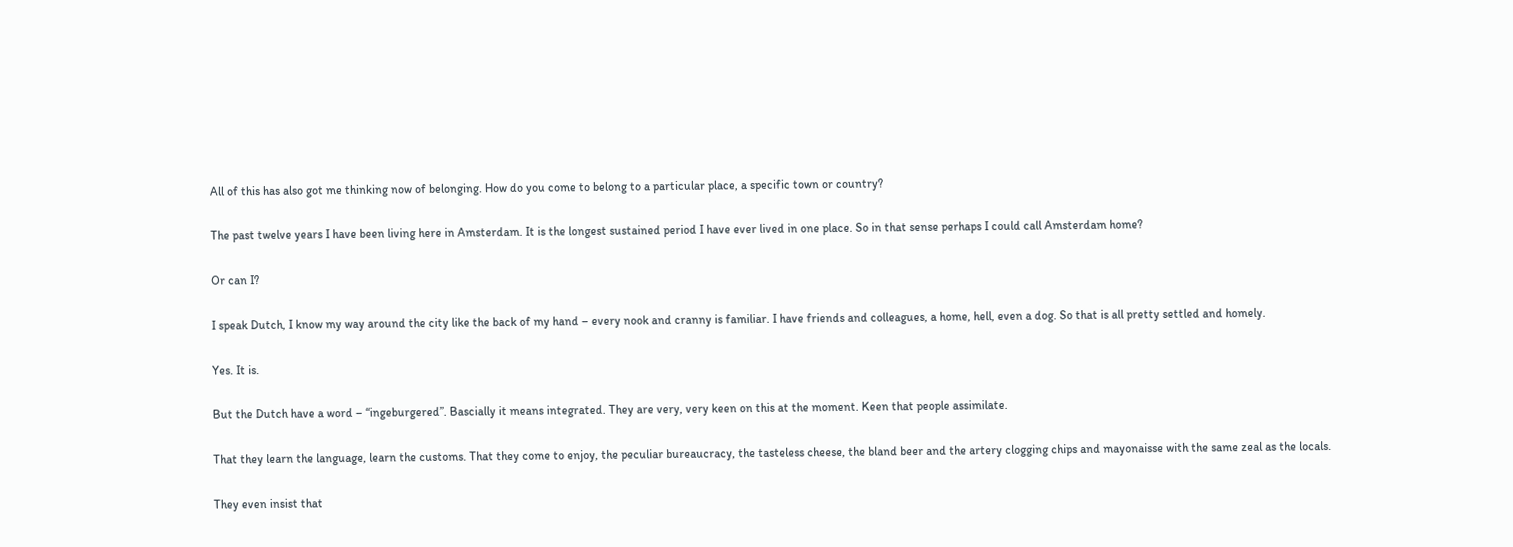All of this has also got me thinking now of belonging. How do you come to belong to a particular place, a specific town or country?

The past twelve years I have been living here in Amsterdam. It is the longest sustained period I have ever lived in one place. So in that sense perhaps I could call Amsterdam home?

Or can I?

I speak Dutch, I know my way around the city like the back of my hand – every nook and cranny is familiar. I have friends and colleagues, a home, hell, even a dog. So that is all pretty settled and homely.

Yes. It is.

But the Dutch have a word – “ingeburgered”. Bascially it means integrated. They are very, very keen on this at the moment. Keen that people assimilate.

That they learn the language, learn the customs. That they come to enjoy, the peculiar bureaucracy, the tasteless cheese, the bland beer and the artery clogging chips and mayonaisse with the same zeal as the locals.

They even insist that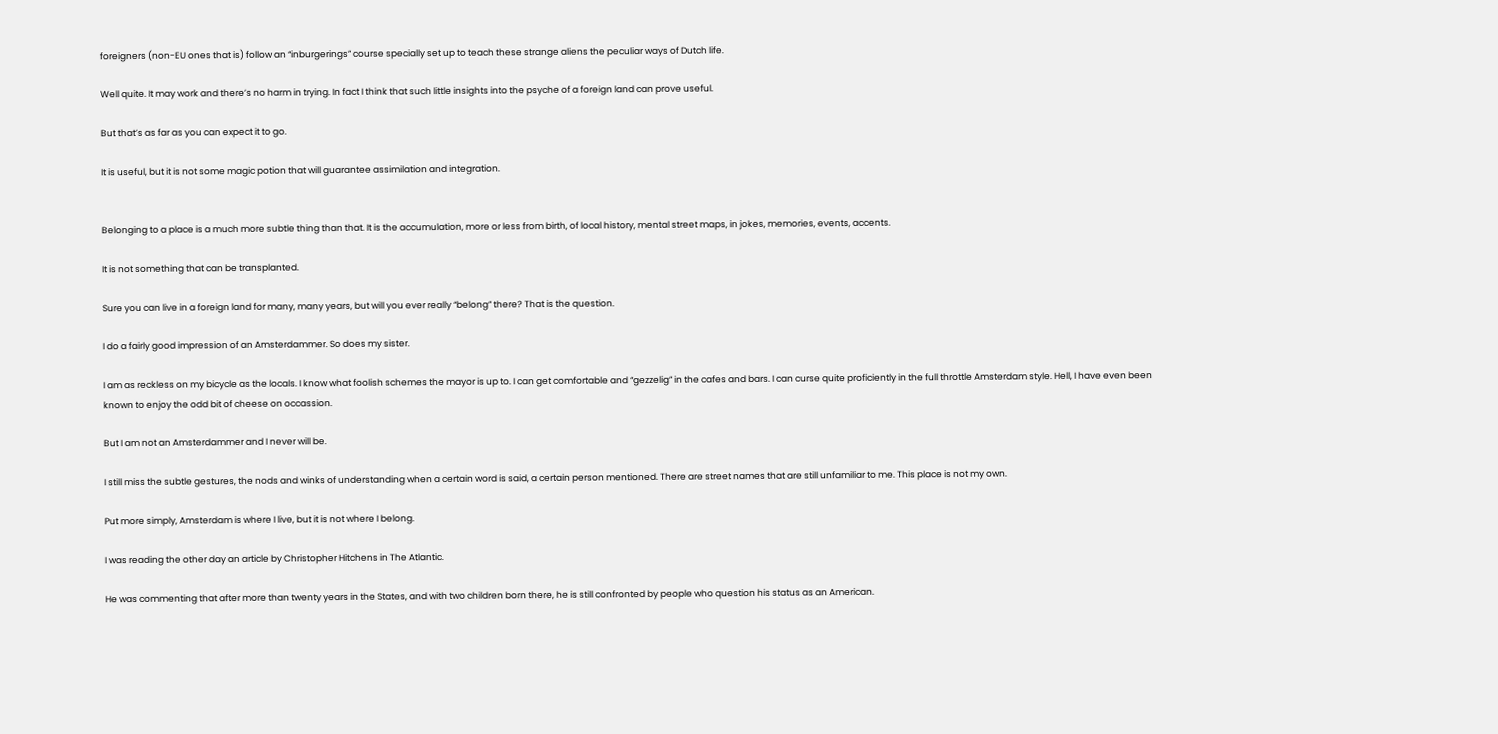foreigners (non-EU ones that is) follow an “inburgerings” course specially set up to teach these strange aliens the peculiar ways of Dutch life.

Well quite. It may work and there’s no harm in trying. In fact I think that such little insights into the psyche of a foreign land can prove useful.

But that’s as far as you can expect it to go.

It is useful, but it is not some magic potion that will guarantee assimilation and integration.


Belonging to a place is a much more subtle thing than that. It is the accumulation, more or less from birth, of local history, mental street maps, in jokes, memories, events, accents.

It is not something that can be transplanted.

Sure you can live in a foreign land for many, many years, but will you ever really “belong” there? That is the question.

I do a fairly good impression of an Amsterdammer. So does my sister.

I am as reckless on my bicycle as the locals. I know what foolish schemes the mayor is up to. I can get comfortable and “gezzelig” in the cafes and bars. I can curse quite proficiently in the full throttle Amsterdam style. Hell, I have even been known to enjoy the odd bit of cheese on occassion.

But I am not an Amsterdammer and I never will be.

I still miss the subtle gestures, the nods and winks of understanding when a certain word is said, a certain person mentioned. There are street names that are still unfamiliar to me. This place is not my own.

Put more simply, Amsterdam is where I live, but it is not where I belong.

I was reading the other day an article by Christopher Hitchens in The Atlantic.

He was commenting that after more than twenty years in the States, and with two children born there, he is still confronted by people who question his status as an American.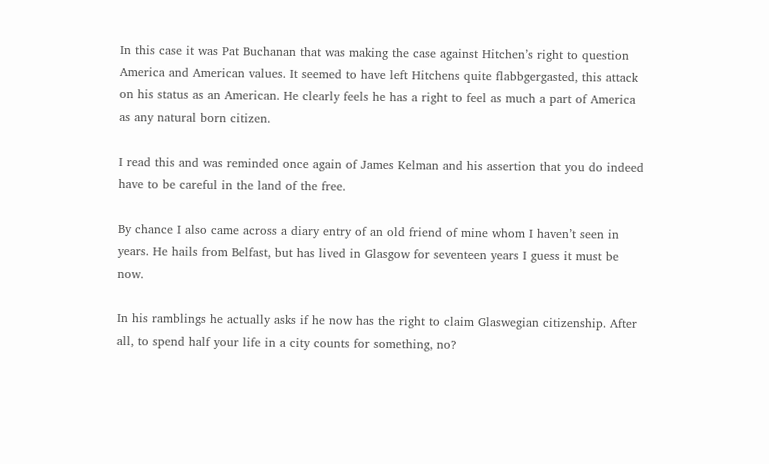In this case it was Pat Buchanan that was making the case against Hitchen’s right to question America and American values. It seemed to have left Hitchens quite flabbgergasted, this attack on his status as an American. He clearly feels he has a right to feel as much a part of America as any natural born citizen.

I read this and was reminded once again of James Kelman and his assertion that you do indeed have to be careful in the land of the free.

By chance I also came across a diary entry of an old friend of mine whom I haven’t seen in years. He hails from Belfast, but has lived in Glasgow for seventeen years I guess it must be now.

In his ramblings he actually asks if he now has the right to claim Glaswegian citizenship. After all, to spend half your life in a city counts for something, no?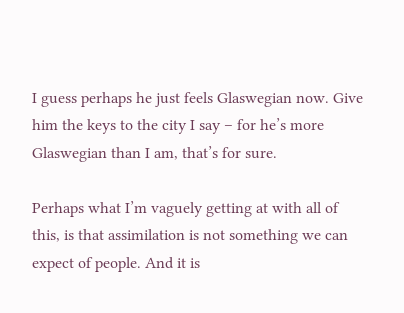I guess perhaps he just feels Glaswegian now. Give him the keys to the city I say – for he’s more Glaswegian than I am, that’s for sure.

Perhaps what I’m vaguely getting at with all of this, is that assimilation is not something we can expect of people. And it is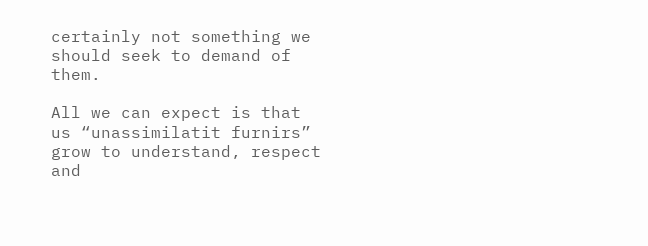certainly not something we should seek to demand of them.

All we can expect is that us “unassimilatit furnirs” grow to understand, respect and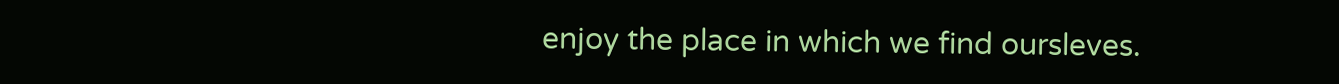enjoy the place in which we find oursleves.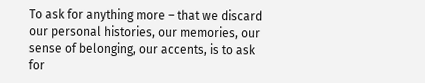To ask for anything more – that we discard our personal histories, our memories, our sense of belonging, our accents, is to ask for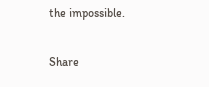the impossible.

Share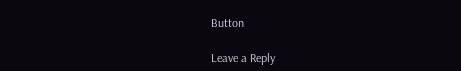Button

Leave a Reply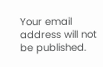Your email address will not be published.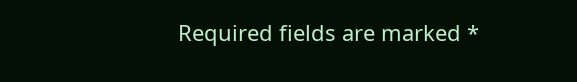Required fields are marked *